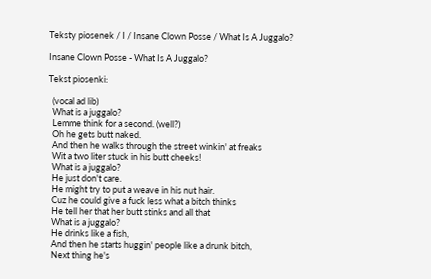Teksty piosenek / I / Insane Clown Posse / What Is A Juggalo?

Insane Clown Posse - What Is A Juggalo?

Tekst piosenki:

  (vocal ad lib)
  What is a juggalo?
  Lemme think for a second. (well?)
  Oh he gets butt naked.
  And then he walks through the street winkin' at freaks
  Wit a two liter stuck in his butt cheeks!
  What is a juggalo?
  He just don't care.
  He might try to put a weave in his nut hair.
  Cuz he could give a fuck less what a bitch thinks
  He tell her that her butt stinks and all that
  What is a juggalo?
  He drinks like a fish,
  And then he starts huggin' people like a drunk bitch,
  Next thing he's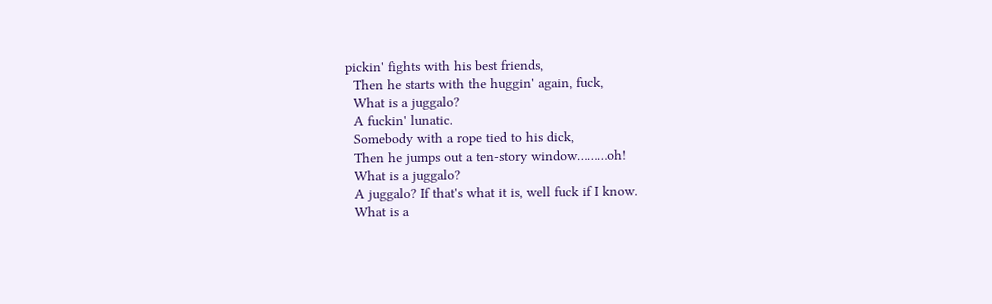pickin' fights with his best friends,
  Then he starts with the huggin' again, fuck,
  What is a juggalo?
  A fuckin' lunatic.
  Somebody with a rope tied to his dick,
  Then he jumps out a ten-story window………oh!
  What is a juggalo?
  A juggalo? If that's what it is, well fuck if I know.
  What is a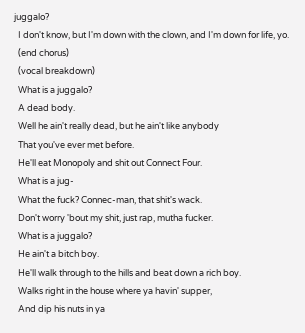juggalo?
  I don't know, but I'm down with the clown, and I'm down for life, yo.
  (end chorus)
  (vocal breakdown)
  What is a juggalo?
  A dead body.
  Well he ain't really dead, but he ain't like anybody
  That you've ever met before.
  He'll eat Monopoly and shit out Connect Four.
  What is a jug-
  What the fuck? Connec-man, that shit's wack.
  Don't worry 'bout my shit, just rap, mutha fucker.
  What is a juggalo?
  He ain't a bitch boy.
  He'll walk through to the hills and beat down a rich boy.
  Walks right in the house where ya havin' supper,
  And dip his nuts in ya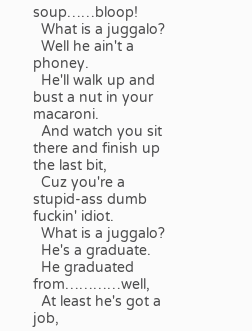soup……bloop!
  What is a juggalo?
  Well he ain't a phoney.
  He'll walk up and bust a nut in your macaroni.
  And watch you sit there and finish up the last bit,
  Cuz you're a stupid-ass dumb fuckin' idiot.
  What is a juggalo?
  He's a graduate.
  He graduated from…………well,
  At least he's got a job,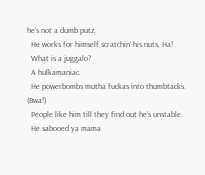he's not a dumb putz,
  He works for himself scratchin' his nuts, Ha!
  What is a juggalo?
  A hulkamaniac.
  He powerbombs mutha fuckas into thumbtacks. (Bwa!)
  People like him till they find out he's unstable.
  He sabooed ya mama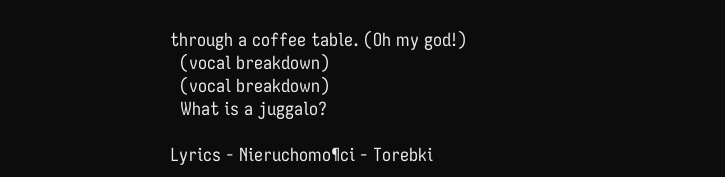through a coffee table. (Oh my god!)
  (vocal breakdown)
  (vocal breakdown)
  What is a juggalo?

Lyrics - Nieruchomo¶ci - Torebki